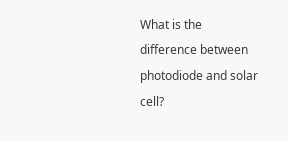What is the difference between photodiode and solar cell?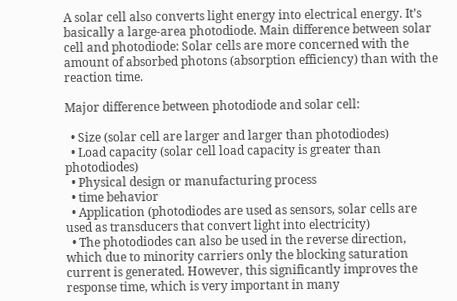A solar cell also converts light energy into electrical energy. It’s basically a large-area photodiode. Main difference between solar cell and photodiode: Solar cells are more concerned with the amount of absorbed photons (absorption efficiency) than with the reaction time.

Major difference between photodiode and solar cell:

  • Size (solar cell are larger and larger than photodiodes)
  • Load capacity (solar cell load capacity is greater than photodiodes)
  • Physical design or manufacturing process
  • time behavior
  • Application (photodiodes are used as sensors, solar cells are used as transducers that convert light into electricity)
  • The photodiodes can also be used in the reverse direction, which due to minority carriers only the blocking saturation current is generated. However, this significantly improves the response time, which is very important in many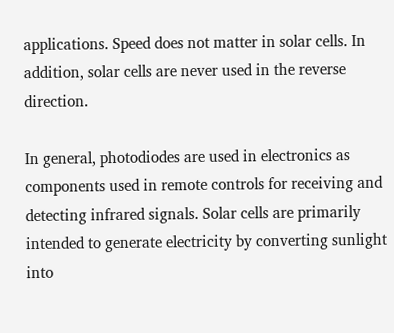applications. Speed does not matter in solar cells. In addition, solar cells are never used in the reverse direction.

In general, photodiodes are used in electronics as components used in remote controls for receiving and detecting infrared signals. Solar cells are primarily intended to generate electricity by converting sunlight into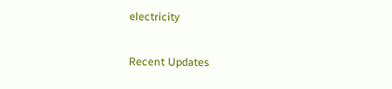electricity

Recent Updates